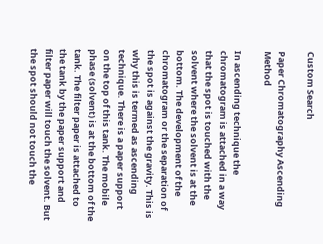Custom Search

Paper Chromatography Ascending Method

In ascending technique the chromatogram is attached in a way that the spot is touched with the solvent where the solvent is at the bottom. The development of the chromatogram or the separation of the spot is against the gravity. This is why this is termed as ascending technique. There is a paper support on the top of this tank. The mobile phase (solvent) is at the bottom of the tank. The filter paper is attached to the tank by the paper support and filter paper will touch the solvent. But the spot should not touch the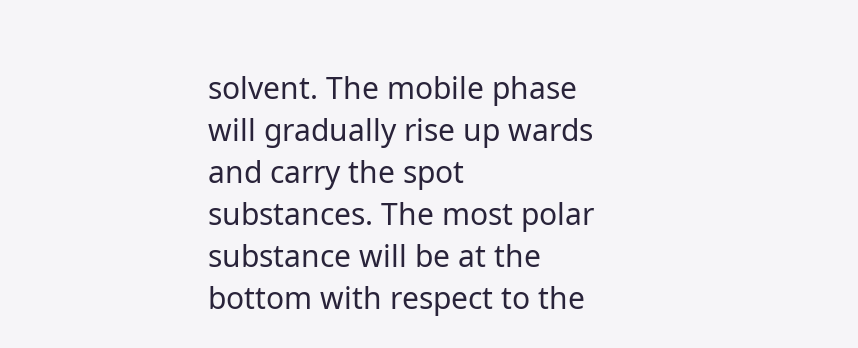solvent. The mobile phase will gradually rise up wards and carry the spot substances. The most polar substance will be at the bottom with respect to the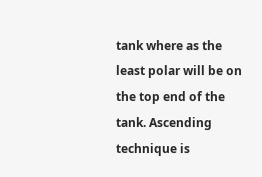tank where as the least polar will be on the top end of the tank. Ascending technique is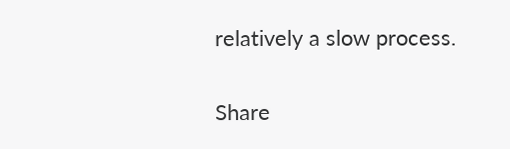relatively a slow process.

Share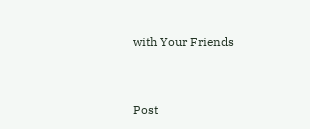with Your Friends


Post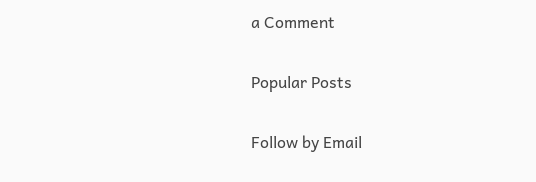a Comment

Popular Posts

Follow by Email